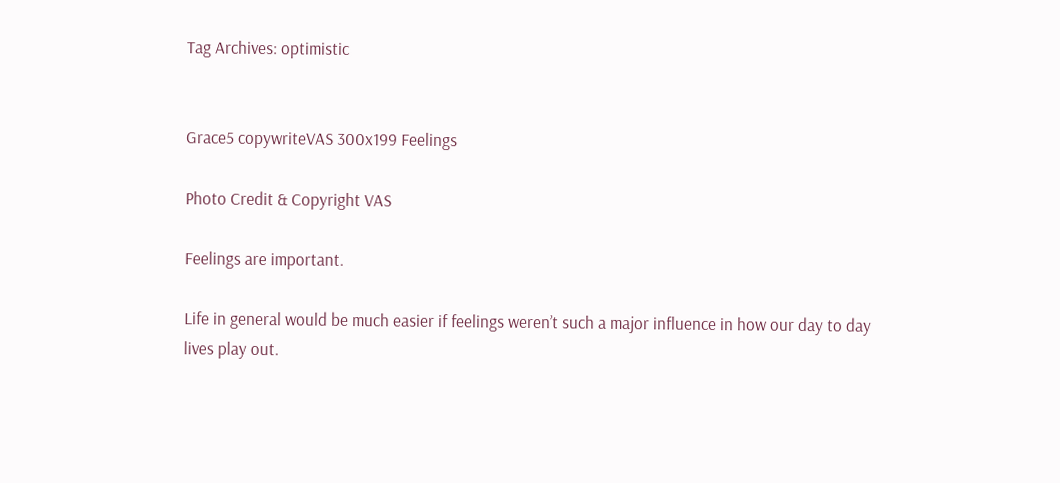Tag Archives: optimistic


Grace5 copywriteVAS 300x199 Feelings

Photo Credit & Copyright VAS

Feelings are important.

Life in general would be much easier if feelings weren’t such a major influence in how our day to day lives play out.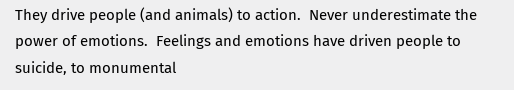They drive people (and animals) to action.  Never underestimate the power of emotions.  Feelings and emotions have driven people to suicide, to monumental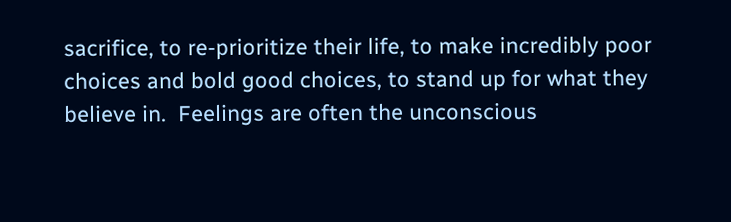sacrifice, to re-prioritize their life, to make incredibly poor choices and bold good choices, to stand up for what they believe in.  Feelings are often the unconscious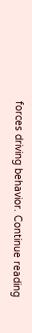forces driving behavior. Continue reading